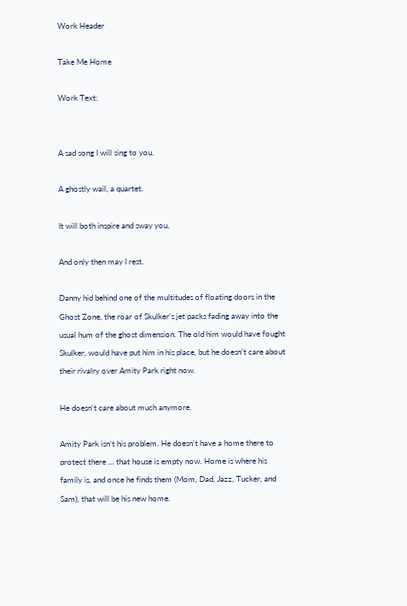Work Header

Take Me Home

Work Text:


A sad song I will sing to you.

A ghostly wail, a quartet.

It will both inspire and sway you,

And only then may I rest.

Danny hid behind one of the multitudes of floating doors in the Ghost Zone, the roar of Skulker’s jet packs fading away into the usual hum of the ghost dimension. The old him would have fought Skulker, would have put him in his place, but he doesn’t care about their rivalry over Amity Park right now.

He doesn't care about much anymore.

Amity Park isn’t his problem. He doesn’t have a home there to protect there … that house is empty now. Home is where his family is, and once he finds them (Mom, Dad, Jazz, Tucker, and Sam), that will be his new home.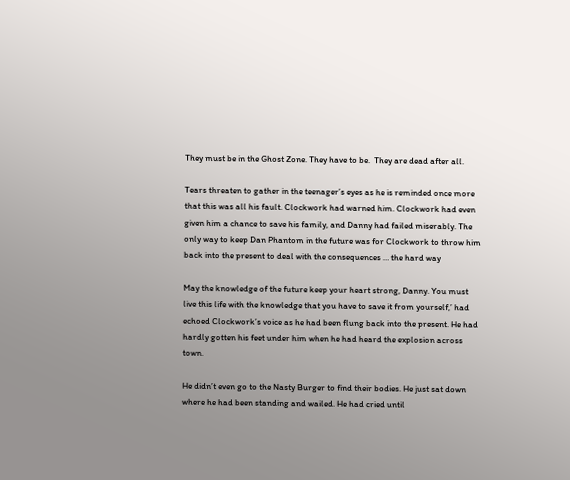They must be in the Ghost Zone. They have to be.  They are dead after all.

Tears threaten to gather in the teenager’s eyes as he is reminded once more that this was all his fault. Clockwork had warned him. Clockwork had even given him a chance to save his family, and Danny had failed miserably. The only way to keep Dan Phantom in the future was for Clockwork to throw him back into the present to deal with the consequences … the hard way

May the knowledge of the future keep your heart strong, Danny. You must live this life with the knowledge that you have to save it from yourself,’ had echoed Clockwork’s voice as he had been flung back into the present. He had hardly gotten his feet under him when he had heard the explosion across town.

He didn’t even go to the Nasty Burger to find their bodies. He just sat down where he had been standing and wailed. He had cried until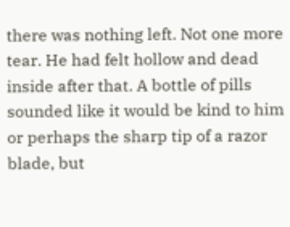there was nothing left. Not one more tear. He had felt hollow and dead inside after that. A bottle of pills sounded like it would be kind to him or perhaps the sharp tip of a razor blade, but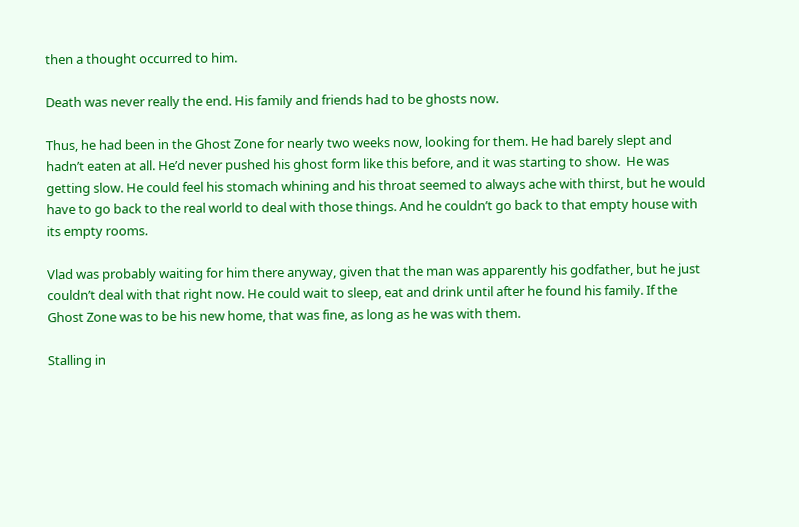then a thought occurred to him.

Death was never really the end. His family and friends had to be ghosts now.

Thus, he had been in the Ghost Zone for nearly two weeks now, looking for them. He had barely slept and hadn’t eaten at all. He’d never pushed his ghost form like this before, and it was starting to show.  He was getting slow. He could feel his stomach whining and his throat seemed to always ache with thirst, but he would have to go back to the real world to deal with those things. And he couldn’t go back to that empty house with its empty rooms.

Vlad was probably waiting for him there anyway, given that the man was apparently his godfather, but he just couldn’t deal with that right now. He could wait to sleep, eat and drink until after he found his family. If the Ghost Zone was to be his new home, that was fine, as long as he was with them.

Stalling in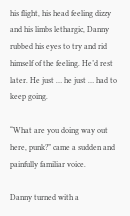his flight, his head feeling dizzy and his limbs lethargic, Danny rubbed his eyes to try and rid himself of the feeling. He’d rest later. He just … he just … had to keep going.

“What are you doing way out here, punk?” came a sudden and painfully familiar voice.

Danny turned with a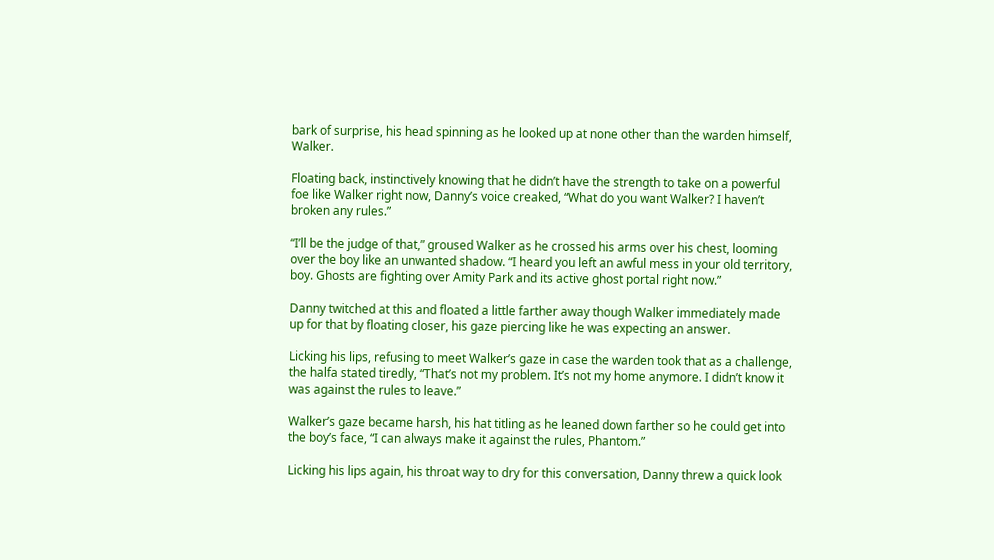bark of surprise, his head spinning as he looked up at none other than the warden himself, Walker.

Floating back, instinctively knowing that he didn’t have the strength to take on a powerful foe like Walker right now, Danny’s voice creaked, “What do you want Walker? I haven’t broken any rules.”

“I’ll be the judge of that,” groused Walker as he crossed his arms over his chest, looming over the boy like an unwanted shadow. “I heard you left an awful mess in your old territory, boy. Ghosts are fighting over Amity Park and its active ghost portal right now.”

Danny twitched at this and floated a little farther away though Walker immediately made up for that by floating closer, his gaze piercing like he was expecting an answer.

Licking his lips, refusing to meet Walker’s gaze in case the warden took that as a challenge, the halfa stated tiredly, “That’s not my problem. It’s not my home anymore. I didn’t know it was against the rules to leave.”

Walker’s gaze became harsh, his hat titling as he leaned down farther so he could get into the boy’s face, “I can always make it against the rules, Phantom.”

Licking his lips again, his throat way to dry for this conversation, Danny threw a quick look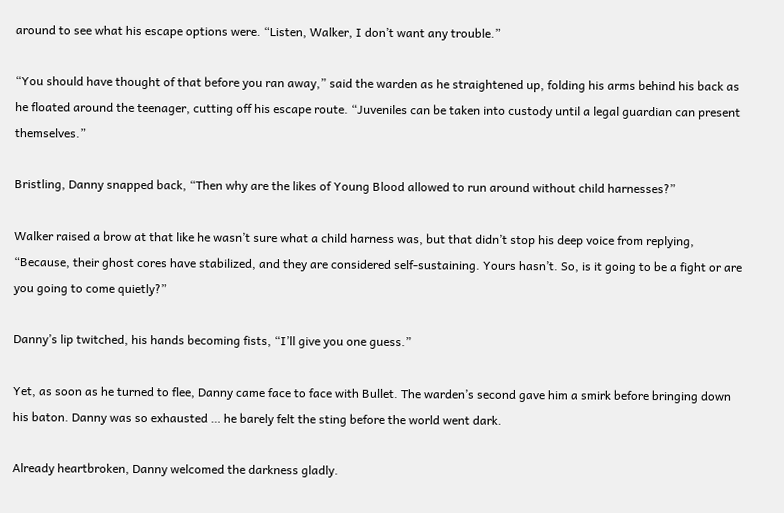around to see what his escape options were. “Listen, Walker, I don’t want any trouble.”

“You should have thought of that before you ran away,” said the warden as he straightened up, folding his arms behind his back as he floated around the teenager, cutting off his escape route. “Juveniles can be taken into custody until a legal guardian can present themselves.”

Bristling, Danny snapped back, “Then why are the likes of Young Blood allowed to run around without child harnesses?”

Walker raised a brow at that like he wasn’t sure what a child harness was, but that didn’t stop his deep voice from replying, “Because, their ghost cores have stabilized, and they are considered self-sustaining. Yours hasn’t. So, is it going to be a fight or are you going to come quietly?”

Danny’s lip twitched, his hands becoming fists, “I’ll give you one guess.”

Yet, as soon as he turned to flee, Danny came face to face with Bullet. The warden’s second gave him a smirk before bringing down his baton. Danny was so exhausted … he barely felt the sting before the world went dark.

Already heartbroken, Danny welcomed the darkness gladly.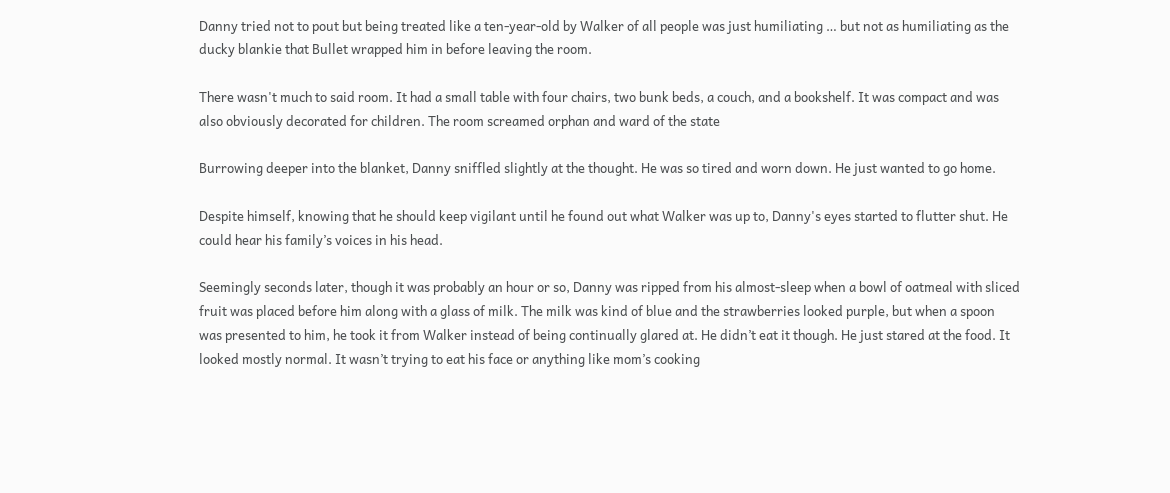Danny tried not to pout but being treated like a ten-year-old by Walker of all people was just humiliating … but not as humiliating as the ducky blankie that Bullet wrapped him in before leaving the room.

There wasn't much to said room. It had a small table with four chairs, two bunk beds, a couch, and a bookshelf. It was compact and was also obviously decorated for children. The room screamed orphan and ward of the state

Burrowing deeper into the blanket, Danny sniffled slightly at the thought. He was so tired and worn down. He just wanted to go home.

Despite himself, knowing that he should keep vigilant until he found out what Walker was up to, Danny's eyes started to flutter shut. He could hear his family’s voices in his head.

Seemingly seconds later, though it was probably an hour or so, Danny was ripped from his almost-sleep when a bowl of oatmeal with sliced fruit was placed before him along with a glass of milk. The milk was kind of blue and the strawberries looked purple, but when a spoon was presented to him, he took it from Walker instead of being continually glared at. He didn’t eat it though. He just stared at the food. It looked mostly normal. It wasn’t trying to eat his face or anything like mom’s cooking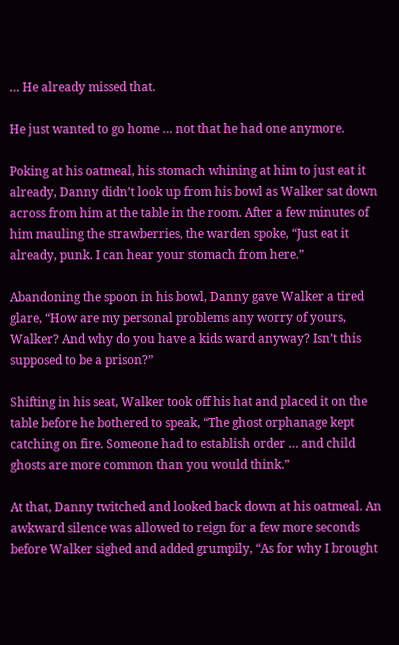… He already missed that.

He just wanted to go home … not that he had one anymore.

Poking at his oatmeal, his stomach whining at him to just eat it already, Danny didn’t look up from his bowl as Walker sat down across from him at the table in the room. After a few minutes of him mauling the strawberries, the warden spoke, “Just eat it already, punk. I can hear your stomach from here.”

Abandoning the spoon in his bowl, Danny gave Walker a tired glare, “How are my personal problems any worry of yours, Walker? And why do you have a kids ward anyway? Isn’t this supposed to be a prison?”

Shifting in his seat, Walker took off his hat and placed it on the table before he bothered to speak, “The ghost orphanage kept catching on fire. Someone had to establish order … and child ghosts are more common than you would think.”

At that, Danny twitched and looked back down at his oatmeal. An awkward silence was allowed to reign for a few more seconds before Walker sighed and added grumpily, “As for why I brought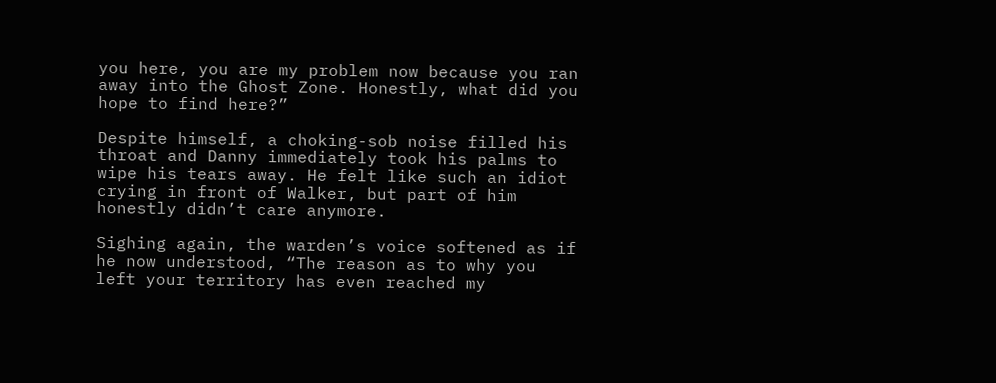you here, you are my problem now because you ran away into the Ghost Zone. Honestly, what did you hope to find here?”

Despite himself, a choking-sob noise filled his throat and Danny immediately took his palms to wipe his tears away. He felt like such an idiot crying in front of Walker, but part of him honestly didn’t care anymore.

Sighing again, the warden’s voice softened as if he now understood, “The reason as to why you left your territory has even reached my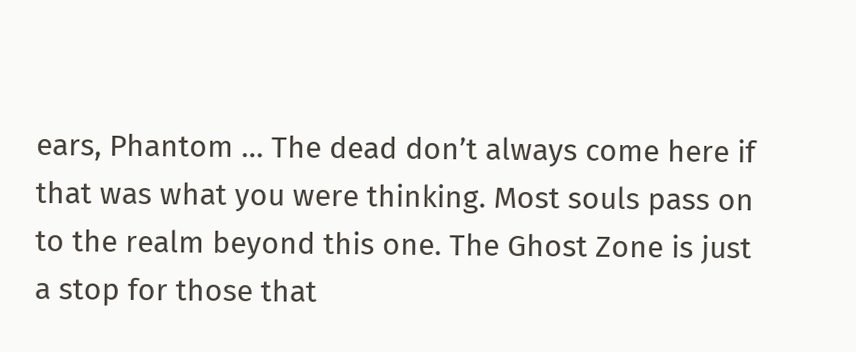ears, Phantom … The dead don’t always come here if that was what you were thinking. Most souls pass on to the realm beyond this one. The Ghost Zone is just a stop for those that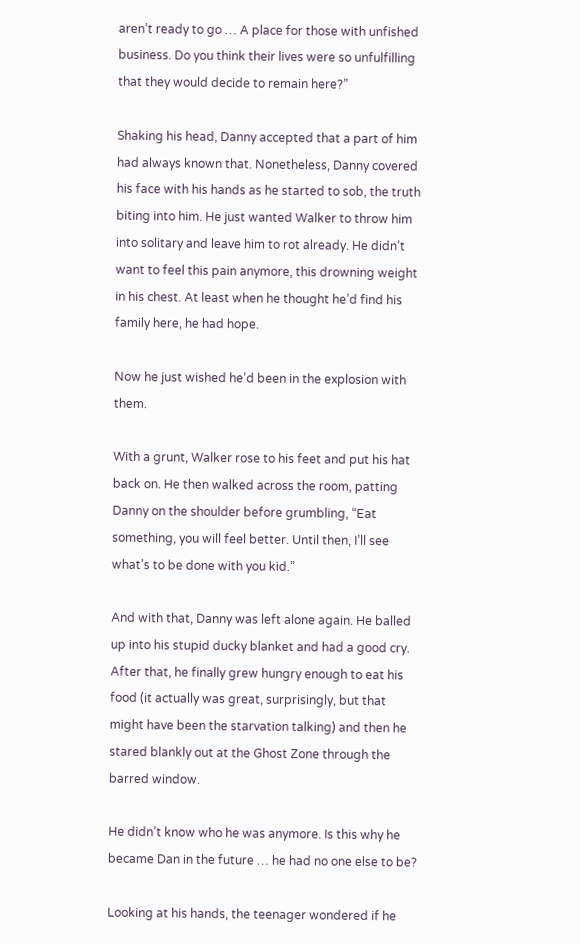aren’t ready to go … A place for those with unfished business. Do you think their lives were so unfulfilling that they would decide to remain here?”

Shaking his head, Danny accepted that a part of him had always known that. Nonetheless, Danny covered his face with his hands as he started to sob, the truth biting into him. He just wanted Walker to throw him into solitary and leave him to rot already. He didn’t want to feel this pain anymore, this drowning weight in his chest. At least when he thought he’d find his family here, he had hope.

Now he just wished he’d been in the explosion with them.

With a grunt, Walker rose to his feet and put his hat back on. He then walked across the room, patting Danny on the shoulder before grumbling, “Eat something, you will feel better. Until then, I’ll see what’s to be done with you kid.”

And with that, Danny was left alone again. He balled up into his stupid ducky blanket and had a good cry. After that, he finally grew hungry enough to eat his food (it actually was great, surprisingly, but that might have been the starvation talking) and then he stared blankly out at the Ghost Zone through the barred window.

He didn’t know who he was anymore. Is this why he became Dan in the future … he had no one else to be?

Looking at his hands, the teenager wondered if he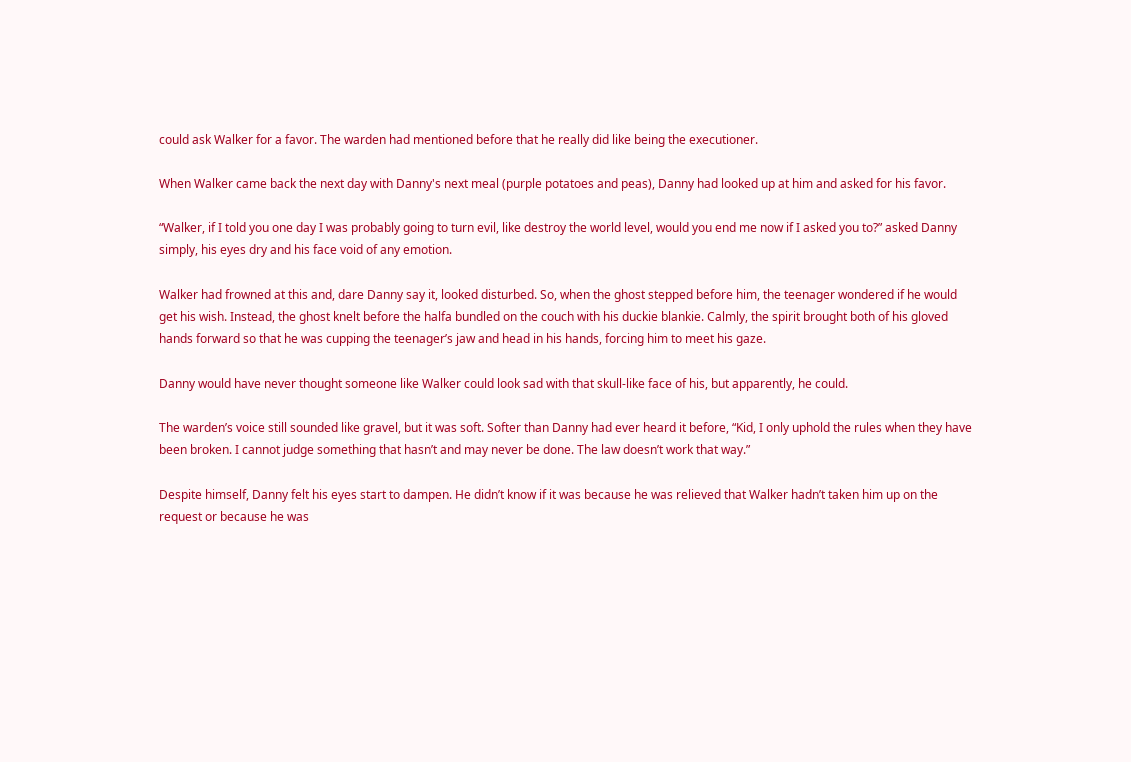could ask Walker for a favor. The warden had mentioned before that he really did like being the executioner.

When Walker came back the next day with Danny's next meal (purple potatoes and peas), Danny had looked up at him and asked for his favor.

“Walker, if I told you one day I was probably going to turn evil, like destroy the world level, would you end me now if I asked you to?” asked Danny simply, his eyes dry and his face void of any emotion.

Walker had frowned at this and, dare Danny say it, looked disturbed. So, when the ghost stepped before him, the teenager wondered if he would get his wish. Instead, the ghost knelt before the halfa bundled on the couch with his duckie blankie. Calmly, the spirit brought both of his gloved hands forward so that he was cupping the teenager’s jaw and head in his hands, forcing him to meet his gaze.

Danny would have never thought someone like Walker could look sad with that skull-like face of his, but apparently, he could.

The warden’s voice still sounded like gravel, but it was soft. Softer than Danny had ever heard it before, “Kid, I only uphold the rules when they have been broken. I cannot judge something that hasn’t and may never be done. The law doesn’t work that way.”

Despite himself, Danny felt his eyes start to dampen. He didn’t know if it was because he was relieved that Walker hadn’t taken him up on the request or because he was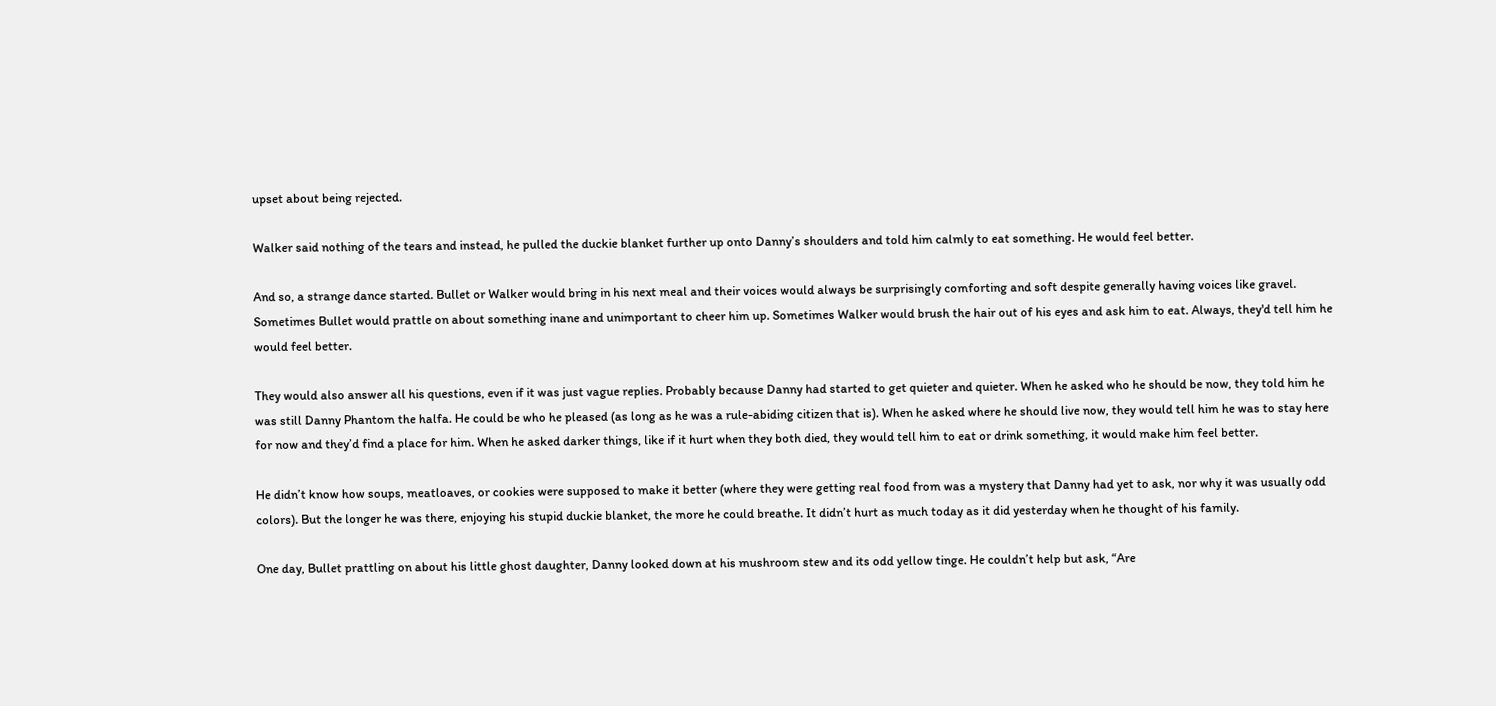upset about being rejected.

Walker said nothing of the tears and instead, he pulled the duckie blanket further up onto Danny’s shoulders and told him calmly to eat something. He would feel better.

And so, a strange dance started. Bullet or Walker would bring in his next meal and their voices would always be surprisingly comforting and soft despite generally having voices like gravel. Sometimes Bullet would prattle on about something inane and unimportant to cheer him up. Sometimes Walker would brush the hair out of his eyes and ask him to eat. Always, they'd tell him he would feel better.

They would also answer all his questions, even if it was just vague replies. Probably because Danny had started to get quieter and quieter. When he asked who he should be now, they told him he was still Danny Phantom the halfa. He could be who he pleased (as long as he was a rule-abiding citizen that is). When he asked where he should live now, they would tell him he was to stay here for now and they’d find a place for him. When he asked darker things, like if it hurt when they both died, they would tell him to eat or drink something, it would make him feel better.

He didn’t know how soups, meatloaves, or cookies were supposed to make it better (where they were getting real food from was a mystery that Danny had yet to ask, nor why it was usually odd colors). But the longer he was there, enjoying his stupid duckie blanket, the more he could breathe. It didn’t hurt as much today as it did yesterday when he thought of his family.

One day, Bullet prattling on about his little ghost daughter, Danny looked down at his mushroom stew and its odd yellow tinge. He couldn’t help but ask, “Are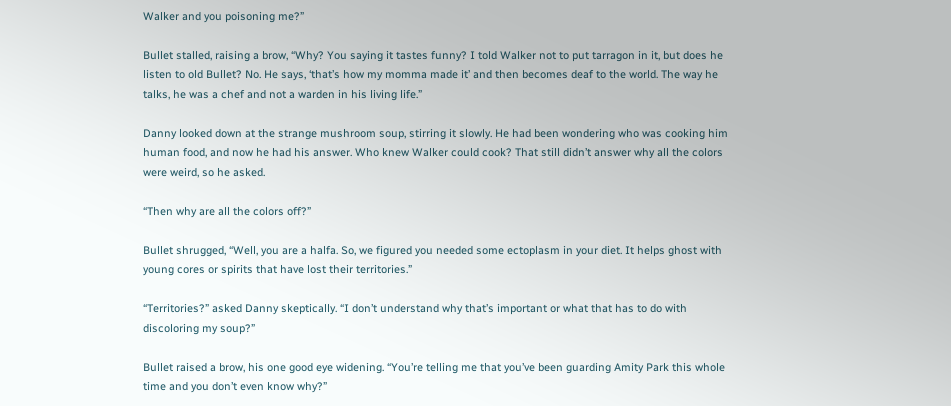Walker and you poisoning me?”

Bullet stalled, raising a brow, “Why? You saying it tastes funny? I told Walker not to put tarragon in it, but does he listen to old Bullet? No. He says, ‘that’s how my momma made it’ and then becomes deaf to the world. The way he talks, he was a chef and not a warden in his living life.”

Danny looked down at the strange mushroom soup, stirring it slowly. He had been wondering who was cooking him human food, and now he had his answer. Who knew Walker could cook? That still didn’t answer why all the colors were weird, so he asked.

“Then why are all the colors off?”

Bullet shrugged, “Well, you are a halfa. So, we figured you needed some ectoplasm in your diet. It helps ghost with young cores or spirits that have lost their territories.”

“Territories?” asked Danny skeptically. “I don’t understand why that’s important or what that has to do with discoloring my soup?”

Bullet raised a brow, his one good eye widening. “You’re telling me that you’ve been guarding Amity Park this whole time and you don’t even know why?”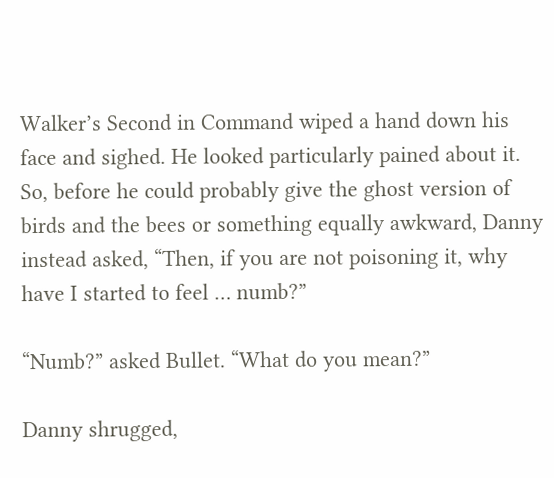Walker’s Second in Command wiped a hand down his face and sighed. He looked particularly pained about it. So, before he could probably give the ghost version of birds and the bees or something equally awkward, Danny instead asked, “Then, if you are not poisoning it, why have I started to feel … numb?”

“Numb?” asked Bullet. “What do you mean?”

Danny shrugged,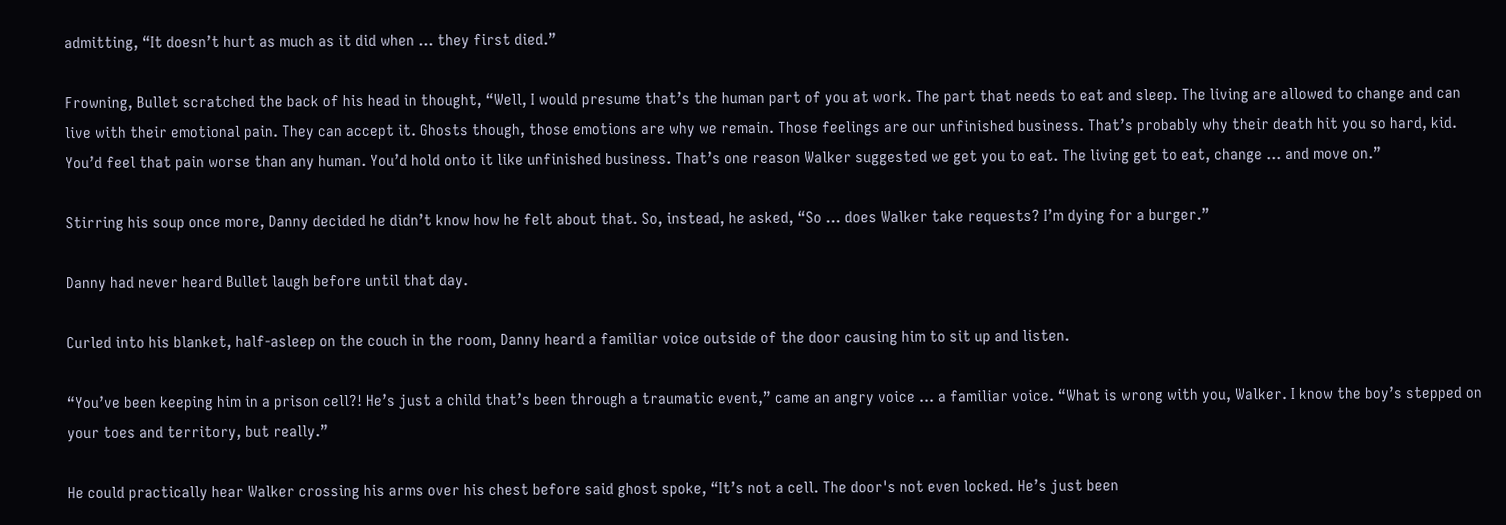admitting, “It doesn’t hurt as much as it did when … they first died.”

Frowning, Bullet scratched the back of his head in thought, “Well, I would presume that’s the human part of you at work. The part that needs to eat and sleep. The living are allowed to change and can live with their emotional pain. They can accept it. Ghosts though, those emotions are why we remain. Those feelings are our unfinished business. That’s probably why their death hit you so hard, kid. You’d feel that pain worse than any human. You’d hold onto it like unfinished business. That’s one reason Walker suggested we get you to eat. The living get to eat, change … and move on.”

Stirring his soup once more, Danny decided he didn’t know how he felt about that. So, instead, he asked, “So … does Walker take requests? I’m dying for a burger.”

Danny had never heard Bullet laugh before until that day.

Curled into his blanket, half-asleep on the couch in the room, Danny heard a familiar voice outside of the door causing him to sit up and listen.

“You’ve been keeping him in a prison cell?! He’s just a child that’s been through a traumatic event,” came an angry voice … a familiar voice. “What is wrong with you, Walker. I know the boy’s stepped on your toes and territory, but really.”

He could practically hear Walker crossing his arms over his chest before said ghost spoke, “It’s not a cell. The door's not even locked. He’s just been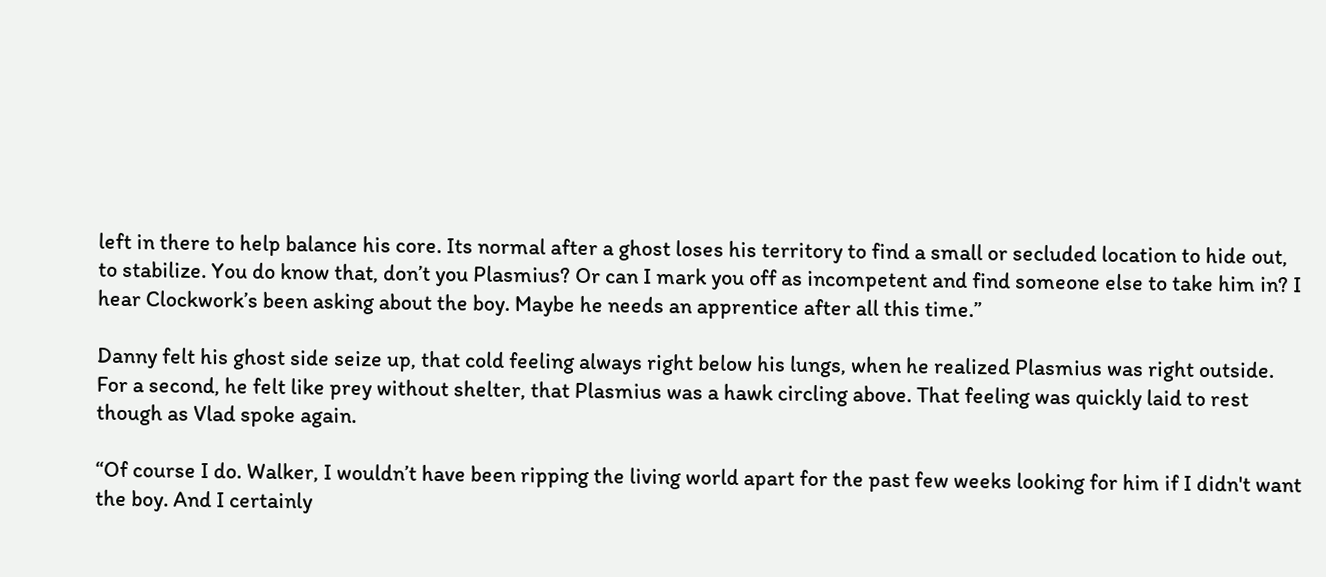left in there to help balance his core. Its normal after a ghost loses his territory to find a small or secluded location to hide out, to stabilize. You do know that, don’t you Plasmius? Or can I mark you off as incompetent and find someone else to take him in? I hear Clockwork’s been asking about the boy. Maybe he needs an apprentice after all this time.”

Danny felt his ghost side seize up, that cold feeling always right below his lungs, when he realized Plasmius was right outside. For a second, he felt like prey without shelter, that Plasmius was a hawk circling above. That feeling was quickly laid to rest though as Vlad spoke again.

“Of course I do. Walker, I wouldn’t have been ripping the living world apart for the past few weeks looking for him if I didn't want the boy. And I certainly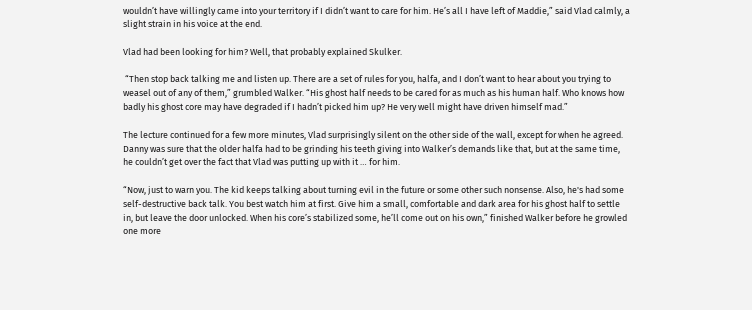wouldn’t have willingly came into your territory if I didn’t want to care for him. He’s all I have left of Maddie,” said Vlad calmly, a slight strain in his voice at the end.

Vlad had been looking for him? Well, that probably explained Skulker.

 “Then stop back talking me and listen up. There are a set of rules for you, halfa, and I don’t want to hear about you trying to weasel out of any of them,” grumbled Walker. “His ghost half needs to be cared for as much as his human half. Who knows how badly his ghost core may have degraded if I hadn’t picked him up? He very well might have driven himself mad.”

The lecture continued for a few more minutes, Vlad surprisingly silent on the other side of the wall, except for when he agreed. Danny was sure that the older halfa had to be grinding his teeth giving into Walker’s demands like that, but at the same time, he couldn’t get over the fact that Vlad was putting up with it … for him.

“Now, just to warn you. The kid keeps talking about turning evil in the future or some other such nonsense. Also, he's had some self-destructive back talk. You best watch him at first. Give him a small, comfortable and dark area for his ghost half to settle in, but leave the door unlocked. When his core’s stabilized some, he’ll come out on his own,” finished Walker before he growled one more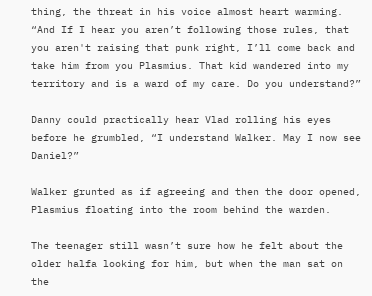thing, the threat in his voice almost heart warming. “And If I hear you aren’t following those rules, that you aren't raising that punk right, I’ll come back and take him from you Plasmius. That kid wandered into my territory and is a ward of my care. Do you understand?”

Danny could practically hear Vlad rolling his eyes before he grumbled, “I understand Walker. May I now see Daniel?”

Walker grunted as if agreeing and then the door opened, Plasmius floating into the room behind the warden.

The teenager still wasn’t sure how he felt about the older halfa looking for him, but when the man sat on the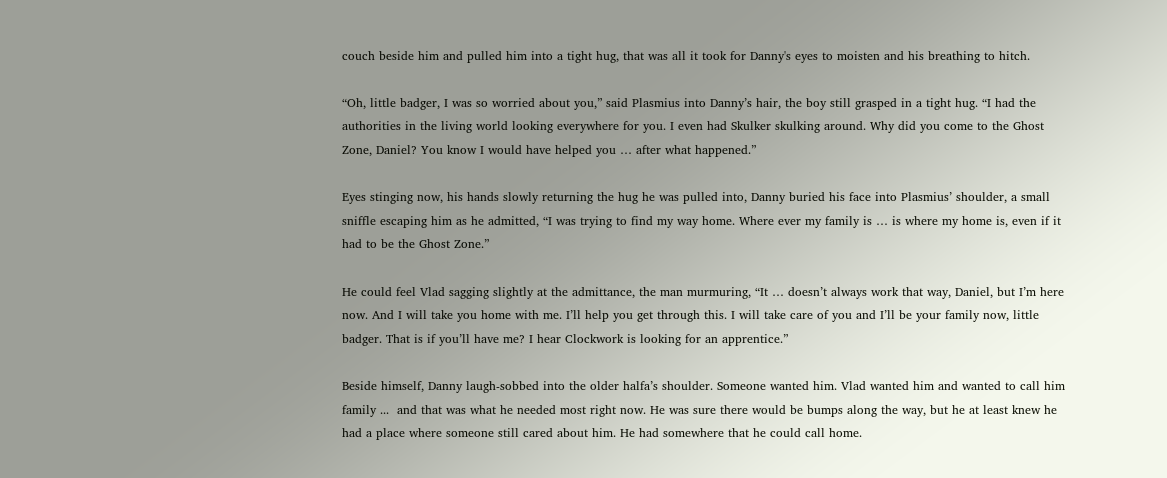couch beside him and pulled him into a tight hug, that was all it took for Danny's eyes to moisten and his breathing to hitch.

“Oh, little badger, I was so worried about you,” said Plasmius into Danny’s hair, the boy still grasped in a tight hug. “I had the authorities in the living world looking everywhere for you. I even had Skulker skulking around. Why did you come to the Ghost Zone, Daniel? You know I would have helped you … after what happened.”

Eyes stinging now, his hands slowly returning the hug he was pulled into, Danny buried his face into Plasmius’ shoulder, a small sniffle escaping him as he admitted, “I was trying to find my way home. Where ever my family is … is where my home is, even if it had to be the Ghost Zone.”

He could feel Vlad sagging slightly at the admittance, the man murmuring, “It … doesn’t always work that way, Daniel, but I’m here now. And I will take you home with me. I’ll help you get through this. I will take care of you and I’ll be your family now, little badger. That is if you’ll have me? I hear Clockwork is looking for an apprentice.”

Beside himself, Danny laugh-sobbed into the older halfa’s shoulder. Someone wanted him. Vlad wanted him and wanted to call him family ...  and that was what he needed most right now. He was sure there would be bumps along the way, but he at least knew he had a place where someone still cared about him. He had somewhere that he could call home.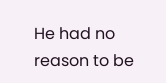He had no reason to be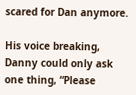scared for Dan anymore.

His voice breaking, Danny could only ask one thing, “Please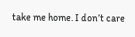take me home. I don’t care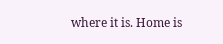where it is. Home is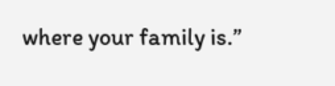where your family is.”